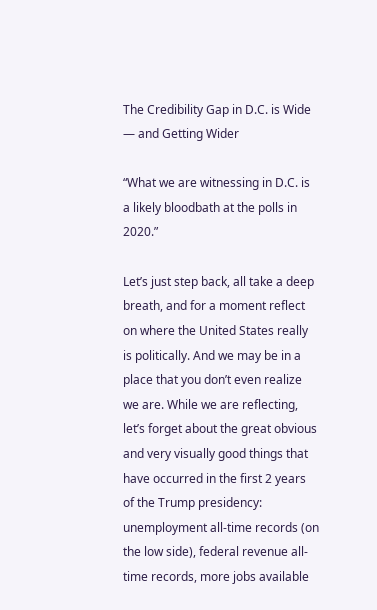The Credibility Gap in D.C. is Wide — and Getting Wider

“What we are witnessing in D.C. is a likely bloodbath at the polls in 2020.”

Let’s just step back, all take a deep breath, and for a moment reflect on where the United States really is politically. And we may be in a place that you don’t even realize we are. While we are reflecting, let’s forget about the great obvious and very visually good things that have occurred in the first 2 years of the Trump presidency: unemployment all-time records (on the low side), federal revenue all-time records, more jobs available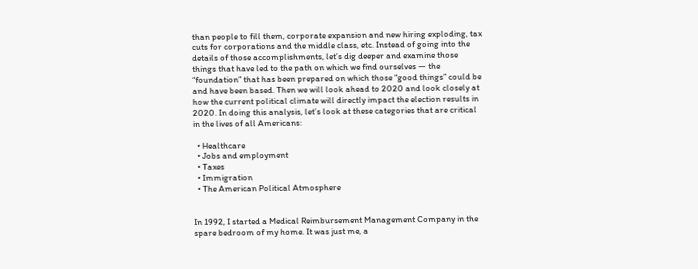than people to fill them, corporate expansion and new hiring exploding, tax cuts for corporations and the middle class, etc. Instead of going into the details of those accomplishments, let’s dig deeper and examine those things that have led to the path on which we find ourselves — the “foundation” that has been prepared on which those “good things” could be and have been based. Then we will look ahead to 2020 and look closely at how the current political climate will directly impact the election results in 2020. In doing this analysis, let’s look at these categories that are critical in the lives of all Americans:

  • Healthcare
  • Jobs and employment
  • Taxes
  • Immigration
  • The American Political Atmosphere


In 1992, I started a Medical Reimbursement Management Company in the spare bedroom of my home. It was just me, a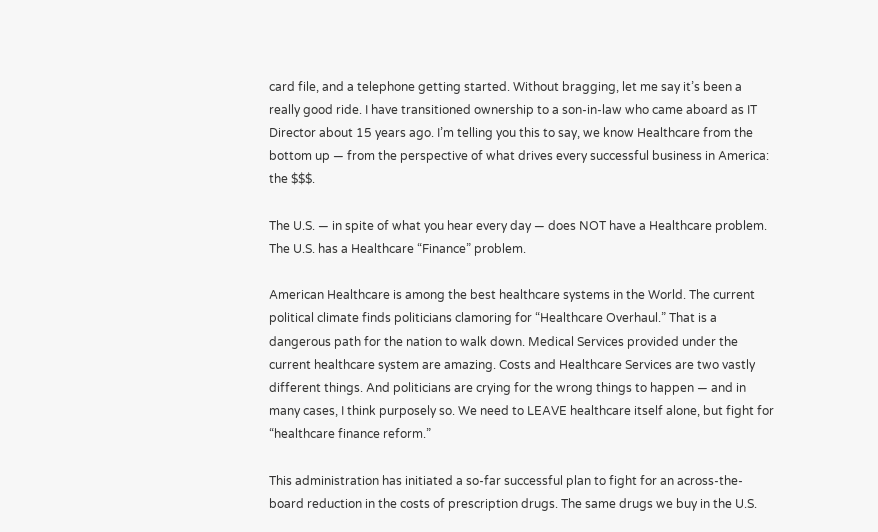card file, and a telephone getting started. Without bragging, let me say it’s been a really good ride. I have transitioned ownership to a son-in-law who came aboard as IT Director about 15 years ago. I’m telling you this to say, we know Healthcare from the bottom up — from the perspective of what drives every successful business in America: the $$$.

The U.S. — in spite of what you hear every day — does NOT have a Healthcare problem. The U.S. has a Healthcare “Finance” problem.

American Healthcare is among the best healthcare systems in the World. The current political climate finds politicians clamoring for “Healthcare Overhaul.” That is a dangerous path for the nation to walk down. Medical Services provided under the current healthcare system are amazing. Costs and Healthcare Services are two vastly different things. And politicians are crying for the wrong things to happen — and in many cases, I think purposely so. We need to LEAVE healthcare itself alone, but fight for “healthcare finance reform.”

This administration has initiated a so-far successful plan to fight for an across-the-board reduction in the costs of prescription drugs. The same drugs we buy in the U.S.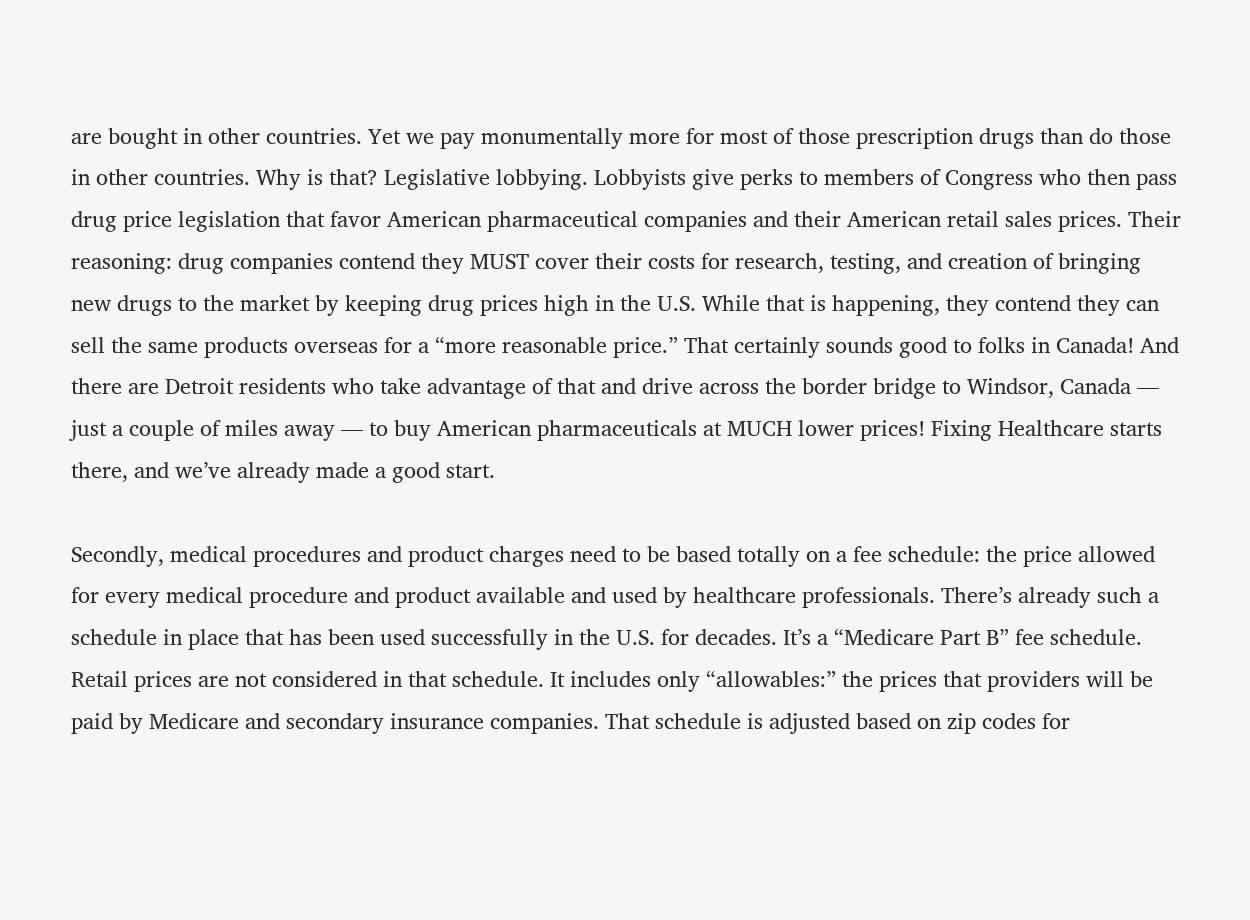are bought in other countries. Yet we pay monumentally more for most of those prescription drugs than do those in other countries. Why is that? Legislative lobbying. Lobbyists give perks to members of Congress who then pass drug price legislation that favor American pharmaceutical companies and their American retail sales prices. Their reasoning: drug companies contend they MUST cover their costs for research, testing, and creation of bringing new drugs to the market by keeping drug prices high in the U.S. While that is happening, they contend they can sell the same products overseas for a “more reasonable price.” That certainly sounds good to folks in Canada! And there are Detroit residents who take advantage of that and drive across the border bridge to Windsor, Canada — just a couple of miles away — to buy American pharmaceuticals at MUCH lower prices! Fixing Healthcare starts there, and we’ve already made a good start.

Secondly, medical procedures and product charges need to be based totally on a fee schedule: the price allowed for every medical procedure and product available and used by healthcare professionals. There’s already such a schedule in place that has been used successfully in the U.S. for decades. It’s a “Medicare Part B” fee schedule. Retail prices are not considered in that schedule. It includes only “allowables:” the prices that providers will be paid by Medicare and secondary insurance companies. That schedule is adjusted based on zip codes for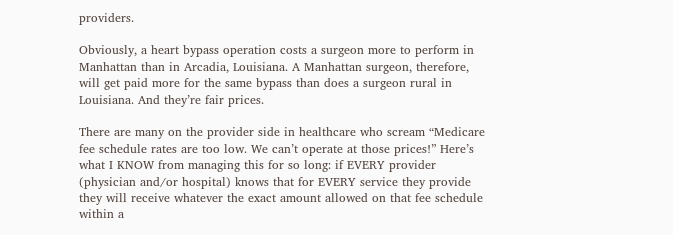providers.

Obviously, a heart bypass operation costs a surgeon more to perform in Manhattan than in Arcadia, Louisiana. A Manhattan surgeon, therefore, will get paid more for the same bypass than does a surgeon rural in Louisiana. And they’re fair prices.

There are many on the provider side in healthcare who scream “Medicare fee schedule rates are too low. We can’t operate at those prices!” Here’s what I KNOW from managing this for so long: if EVERY provider (physician and/or hospital) knows that for EVERY service they provide they will receive whatever the exact amount allowed on that fee schedule within a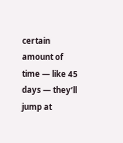certain amount of time — like 45 days — they’ll jump at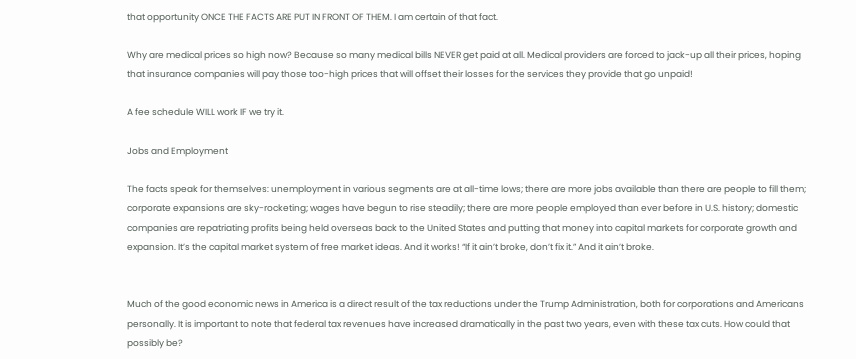that opportunity ONCE THE FACTS ARE PUT IN FRONT OF THEM. I am certain of that fact.

Why are medical prices so high now? Because so many medical bills NEVER get paid at all. Medical providers are forced to jack-up all their prices, hoping that insurance companies will pay those too-high prices that will offset their losses for the services they provide that go unpaid!

A fee schedule WILL work IF we try it.

Jobs and Employment

The facts speak for themselves: unemployment in various segments are at all-time lows; there are more jobs available than there are people to fill them; corporate expansions are sky-rocketing; wages have begun to rise steadily; there are more people employed than ever before in U.S. history; domestic companies are repatriating profits being held overseas back to the United States and putting that money into capital markets for corporate growth and expansion. It’s the capital market system of free market ideas. And it works! “If it ain’t broke, don’t fix it.” And it ain’t broke.


Much of the good economic news in America is a direct result of the tax reductions under the Trump Administration, both for corporations and Americans personally. It is important to note that federal tax revenues have increased dramatically in the past two years, even with these tax cuts. How could that possibly be?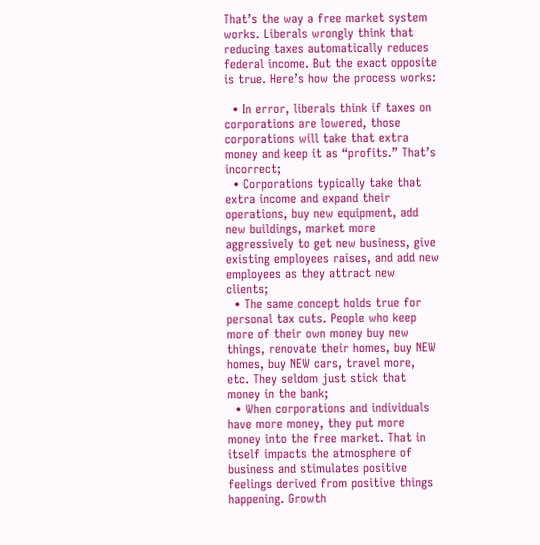That’s the way a free market system works. Liberals wrongly think that reducing taxes automatically reduces federal income. But the exact opposite is true. Here’s how the process works:

  • In error, liberals think if taxes on corporations are lowered, those corporations will take that extra money and keep it as “profits.” That’s incorrect;
  • Corporations typically take that extra income and expand their operations, buy new equipment, add new buildings, market more aggressively to get new business, give existing employees raises, and add new employees as they attract new clients;
  • The same concept holds true for personal tax cuts. People who keep more of their own money buy new things, renovate their homes, buy NEW homes, buy NEW cars, travel more, etc. They seldom just stick that money in the bank;
  • When corporations and individuals have more money, they put more money into the free market. That in itself impacts the atmosphere of business and stimulates positive feelings derived from positive things happening. Growth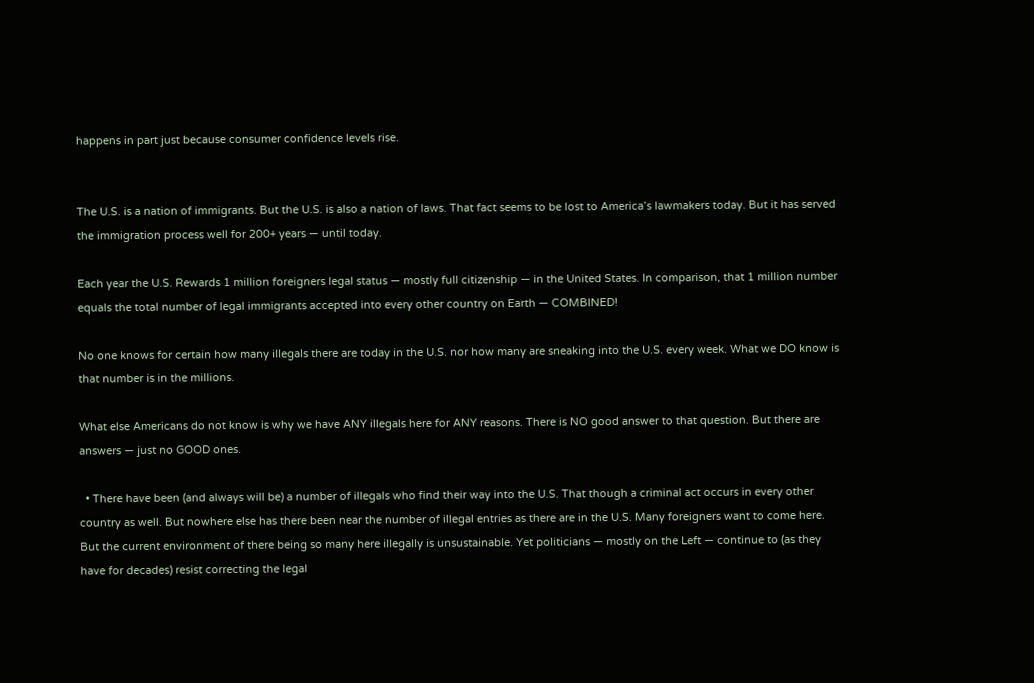happens in part just because consumer confidence levels rise.


The U.S. is a nation of immigrants. But the U.S. is also a nation of laws. That fact seems to be lost to America’s lawmakers today. But it has served the immigration process well for 200+ years — until today.

Each year the U.S. Rewards 1 million foreigners legal status — mostly full citizenship — in the United States. In comparison, that 1 million number equals the total number of legal immigrants accepted into every other country on Earth — COMBINED!

No one knows for certain how many illegals there are today in the U.S. nor how many are sneaking into the U.S. every week. What we DO know is that number is in the millions.

What else Americans do not know is why we have ANY illegals here for ANY reasons. There is NO good answer to that question. But there are answers — just no GOOD ones.

  • There have been (and always will be) a number of illegals who find their way into the U.S. That though a criminal act occurs in every other country as well. But nowhere else has there been near the number of illegal entries as there are in the U.S. Many foreigners want to come here. But the current environment of there being so many here illegally is unsustainable. Yet politicians — mostly on the Left — continue to (as they have for decades) resist correcting the legal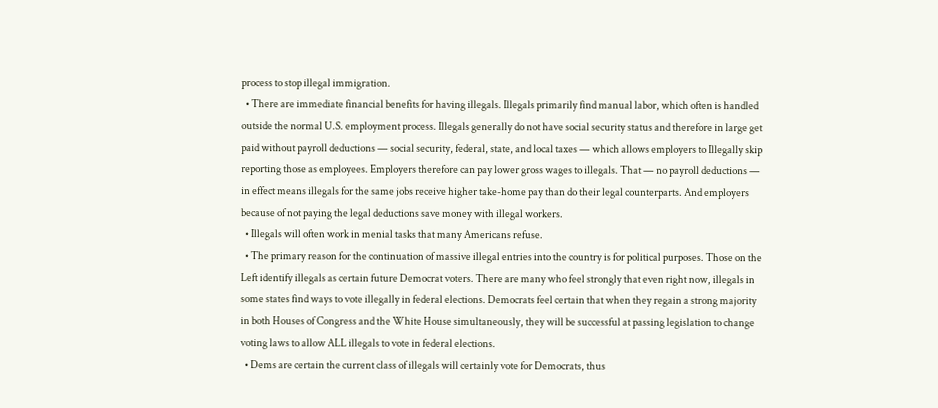process to stop illegal immigration.
  • There are immediate financial benefits for having illegals. Illegals primarily find manual labor, which often is handled outside the normal U.S. employment process. Illegals generally do not have social security status and therefore in large get paid without payroll deductions — social security, federal, state, and local taxes — which allows employers to Illegally skip reporting those as employees. Employers therefore can pay lower gross wages to illegals. That — no payroll deductions — in effect means illegals for the same jobs receive higher take-home pay than do their legal counterparts. And employers because of not paying the legal deductions save money with illegal workers.
  • Illegals will often work in menial tasks that many Americans refuse.
  • The primary reason for the continuation of massive illegal entries into the country is for political purposes. Those on the Left identify illegals as certain future Democrat voters. There are many who feel strongly that even right now, illegals in some states find ways to vote illegally in federal elections. Democrats feel certain that when they regain a strong majority in both Houses of Congress and the White House simultaneously, they will be successful at passing legislation to change voting laws to allow ALL illegals to vote in federal elections.
  • Dems are certain the current class of illegals will certainly vote for Democrats, thus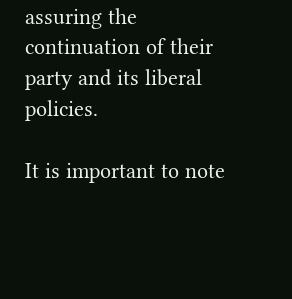assuring the continuation of their party and its liberal policies.

It is important to note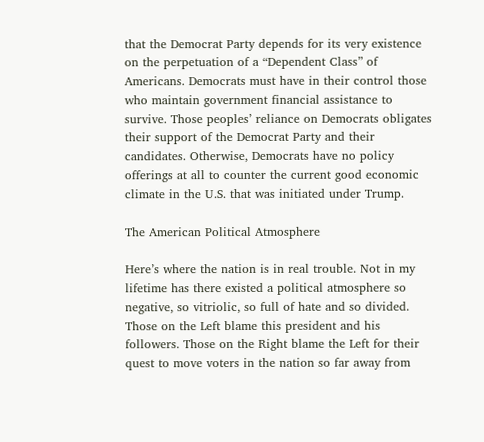that the Democrat Party depends for its very existence on the perpetuation of a “Dependent Class” of Americans. Democrats must have in their control those who maintain government financial assistance to survive. Those peoples’ reliance on Democrats obligates their support of the Democrat Party and their candidates. Otherwise, Democrats have no policy offerings at all to counter the current good economic climate in the U.S. that was initiated under Trump.

The American Political Atmosphere

Here’s where the nation is in real trouble. Not in my lifetime has there existed a political atmosphere so negative, so vitriolic, so full of hate and so divided. Those on the Left blame this president and his followers. Those on the Right blame the Left for their quest to move voters in the nation so far away from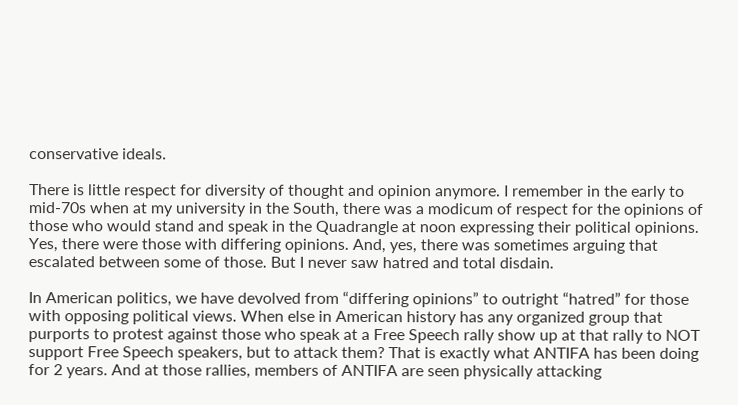conservative ideals.

There is little respect for diversity of thought and opinion anymore. I remember in the early to mid-70s when at my university in the South, there was a modicum of respect for the opinions of those who would stand and speak in the Quadrangle at noon expressing their political opinions. Yes, there were those with differing opinions. And, yes, there was sometimes arguing that escalated between some of those. But I never saw hatred and total disdain.

In American politics, we have devolved from “differing opinions” to outright “hatred” for those with opposing political views. When else in American history has any organized group that purports to protest against those who speak at a Free Speech rally show up at that rally to NOT support Free Speech speakers, but to attack them? That is exactly what ANTIFA has been doing for 2 years. And at those rallies, members of ANTIFA are seen physically attacking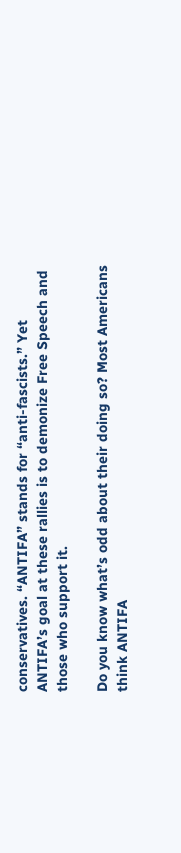conservatives. “ANTIFA” stands for “anti-fascists.” Yet ANTIFA’s goal at these rallies is to demonize Free Speech and those who support it.

Do you know what’s odd about their doing so? Most Americans think ANTIFA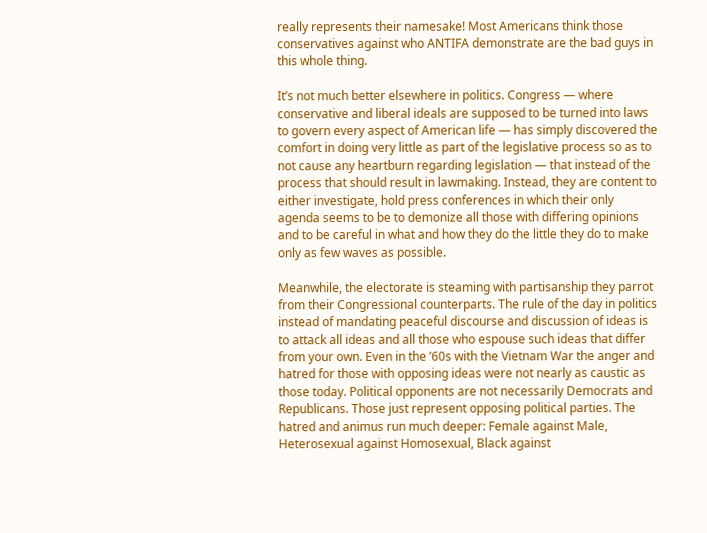really represents their namesake! Most Americans think those conservatives against who ANTIFA demonstrate are the bad guys in this whole thing.

It’s not much better elsewhere in politics. Congress — where conservative and liberal ideals are supposed to be turned into laws to govern every aspect of American life — has simply discovered the comfort in doing very little as part of the legislative process so as to not cause any heartburn regarding legislation — that instead of the process that should result in lawmaking. Instead, they are content to either investigate, hold press conferences in which their only agenda seems to be to demonize all those with differing opinions and to be careful in what and how they do the little they do to make only as few waves as possible.

Meanwhile, the electorate is steaming with partisanship they parrot from their Congressional counterparts. The rule of the day in politics instead of mandating peaceful discourse and discussion of ideas is to attack all ideas and all those who espouse such ideas that differ from your own. Even in the ’60s with the Vietnam War the anger and hatred for those with opposing ideas were not nearly as caustic as those today. Political opponents are not necessarily Democrats and Republicans. Those just represent opposing political parties. The hatred and animus run much deeper: Female against Male, Heterosexual against Homosexual, Black against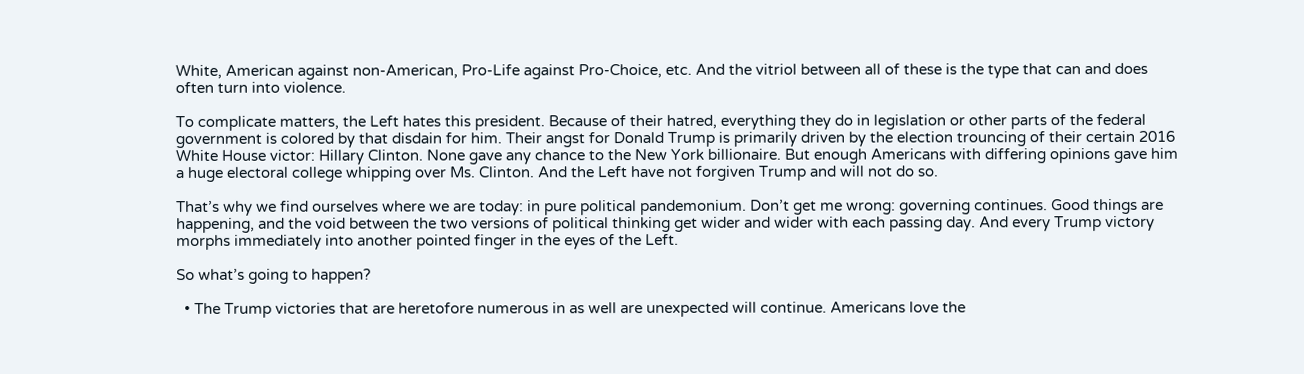White, American against non-American, Pro-Life against Pro-Choice, etc. And the vitriol between all of these is the type that can and does often turn into violence.

To complicate matters, the Left hates this president. Because of their hatred, everything they do in legislation or other parts of the federal government is colored by that disdain for him. Their angst for Donald Trump is primarily driven by the election trouncing of their certain 2016 White House victor: Hillary Clinton. None gave any chance to the New York billionaire. But enough Americans with differing opinions gave him a huge electoral college whipping over Ms. Clinton. And the Left have not forgiven Trump and will not do so.

That’s why we find ourselves where we are today: in pure political pandemonium. Don’t get me wrong: governing continues. Good things are happening, and the void between the two versions of political thinking get wider and wider with each passing day. And every Trump victory morphs immediately into another pointed finger in the eyes of the Left.

So what’s going to happen?

  • The Trump victories that are heretofore numerous in as well are unexpected will continue. Americans love the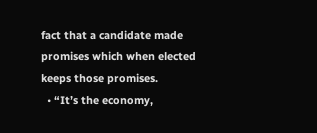fact that a candidate made promises which when elected keeps those promises.
  • “It’s the economy,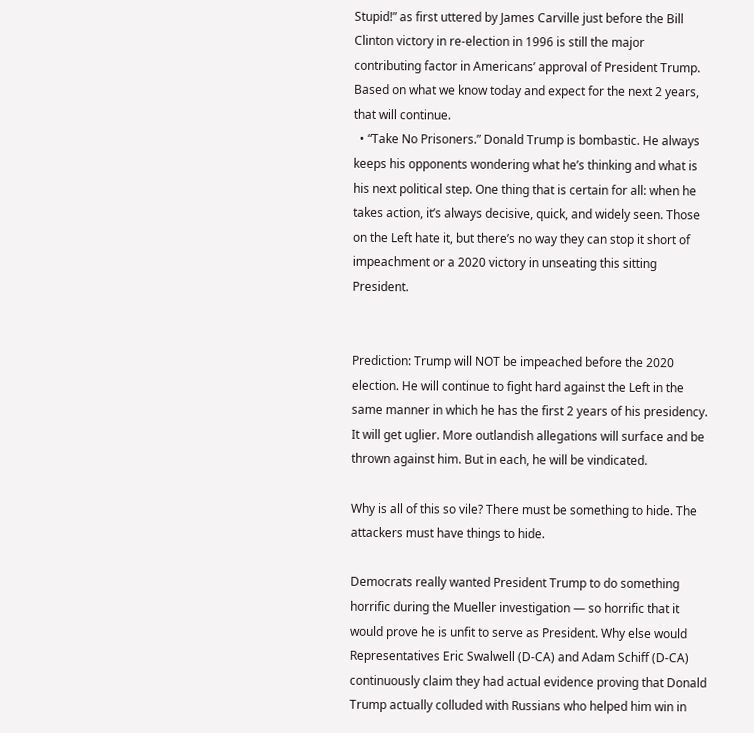Stupid!” as first uttered by James Carville just before the Bill Clinton victory in re-election in 1996 is still the major contributing factor in Americans’ approval of President Trump. Based on what we know today and expect for the next 2 years, that will continue.
  • “Take No Prisoners.” Donald Trump is bombastic. He always keeps his opponents wondering what he’s thinking and what is his next political step. One thing that is certain for all: when he takes action, it’s always decisive, quick, and widely seen. Those on the Left hate it, but there’s no way they can stop it short of impeachment or a 2020 victory in unseating this sitting President.


Prediction: Trump will NOT be impeached before the 2020 election. He will continue to fight hard against the Left in the same manner in which he has the first 2 years of his presidency. It will get uglier. More outlandish allegations will surface and be thrown against him. But in each, he will be vindicated.

Why is all of this so vile? There must be something to hide. The attackers must have things to hide.

Democrats really wanted President Trump to do something horrific during the Mueller investigation — so horrific that it would prove he is unfit to serve as President. Why else would Representatives Eric Swalwell (D-CA) and Adam Schiff (D-CA) continuously claim they had actual evidence proving that Donald Trump actually colluded with Russians who helped him win in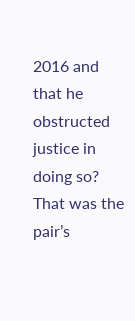2016 and that he obstructed justice in doing so? That was the pair’s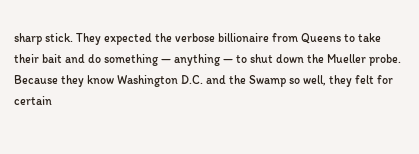sharp stick. They expected the verbose billionaire from Queens to take their bait and do something — anything — to shut down the Mueller probe. Because they know Washington D.C. and the Swamp so well, they felt for certain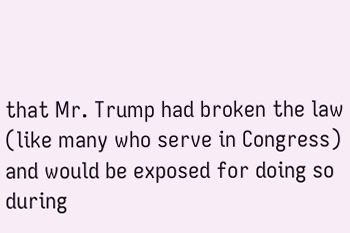that Mr. Trump had broken the law (like many who serve in Congress) and would be exposed for doing so during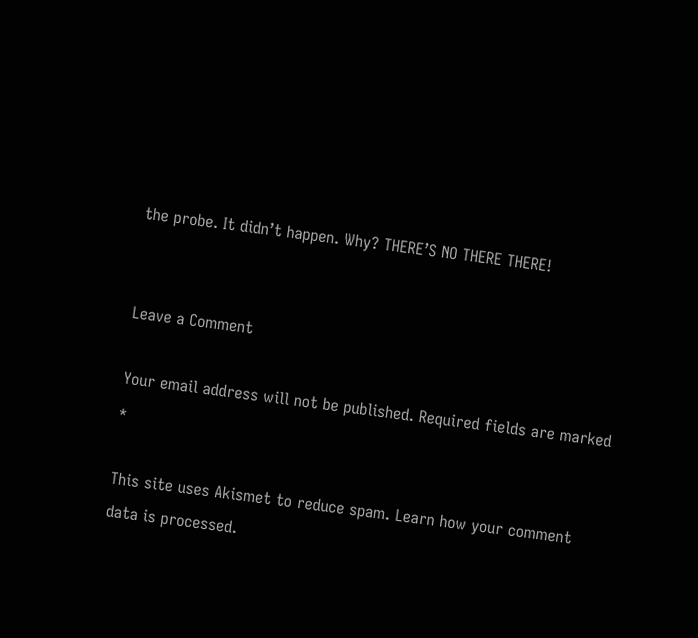the probe. It didn’t happen. Why? THERE’S NO THERE THERE!


Leave a Comment

Your email address will not be published. Required fields are marked *

This site uses Akismet to reduce spam. Learn how your comment data is processed.